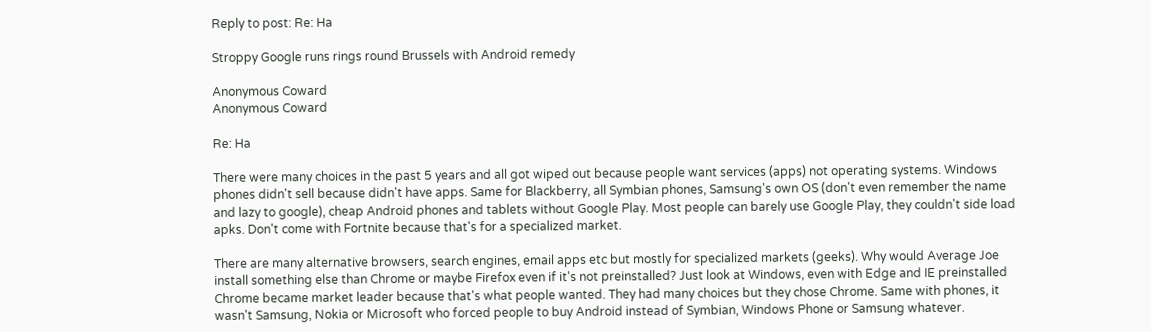Reply to post: Re: Ha

Stroppy Google runs rings round Brussels with Android remedy

Anonymous Coward
Anonymous Coward

Re: Ha

There were many choices in the past 5 years and all got wiped out because people want services (apps) not operating systems. Windows phones didn't sell because didn't have apps. Same for Blackberry, all Symbian phones, Samsung's own OS (don't even remember the name and lazy to google), cheap Android phones and tablets without Google Play. Most people can barely use Google Play, they couldn't side load apks. Don't come with Fortnite because that's for a specialized market.

There are many alternative browsers, search engines, email apps etc but mostly for specialized markets (geeks). Why would Average Joe install something else than Chrome or maybe Firefox even if it's not preinstalled? Just look at Windows, even with Edge and IE preinstalled Chrome became market leader because that's what people wanted. They had many choices but they chose Chrome. Same with phones, it wasn't Samsung, Nokia or Microsoft who forced people to buy Android instead of Symbian, Windows Phone or Samsung whatever.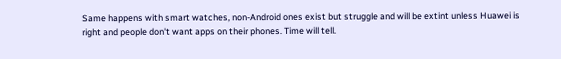Same happens with smart watches, non-Android ones exist but struggle and will be extint unless Huawei is right and people don't want apps on their phones. Time will tell.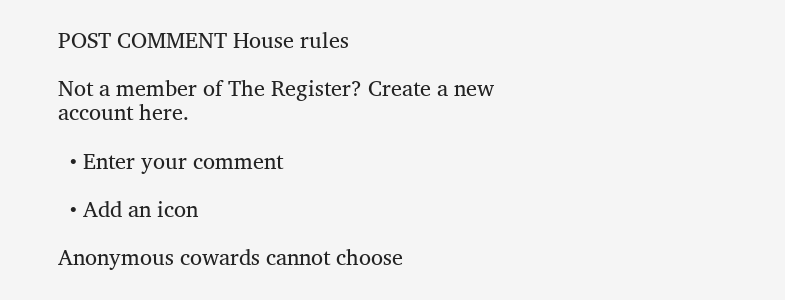POST COMMENT House rules

Not a member of The Register? Create a new account here.

  • Enter your comment

  • Add an icon

Anonymous cowards cannot choose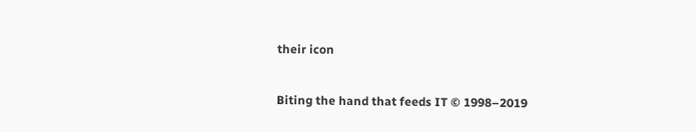their icon

Biting the hand that feeds IT © 1998–2019